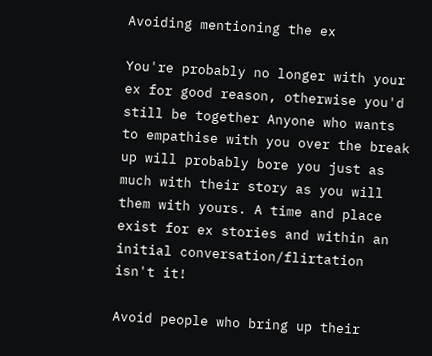Avoiding mentioning the ex

You're probably no longer with your ex for good reason, otherwise you'd still be together Anyone who wants to empathise with you over the break up will probably bore you just as much with their story as you will them with yours. A time and place exist for ex stories and within an initial conversation/flirtation isn't it!

Avoid people who bring up their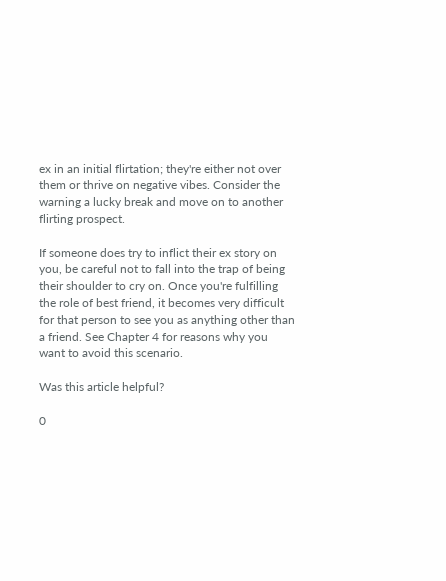ex in an initial flirtation; they're either not over them or thrive on negative vibes. Consider the warning a lucky break and move on to another flirting prospect.

If someone does try to inflict their ex story on you, be careful not to fall into the trap of being their shoulder to cry on. Once you're fulfilling the role of best friend, it becomes very difficult for that person to see you as anything other than a friend. See Chapter 4 for reasons why you want to avoid this scenario.

Was this article helpful?

0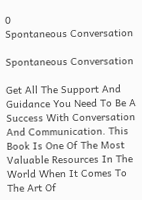0
Spontaneous Conversation

Spontaneous Conversation

Get All The Support And Guidance You Need To Be A Success With Conversation And Communication. This Book Is One Of The Most Valuable Resources In The World When It Comes To The Art Of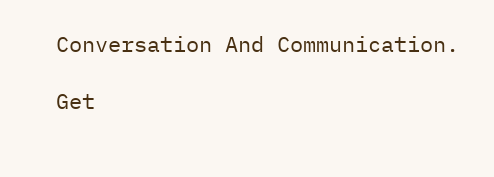Conversation And Communication.

Get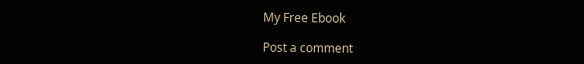My Free Ebook

Post a comment